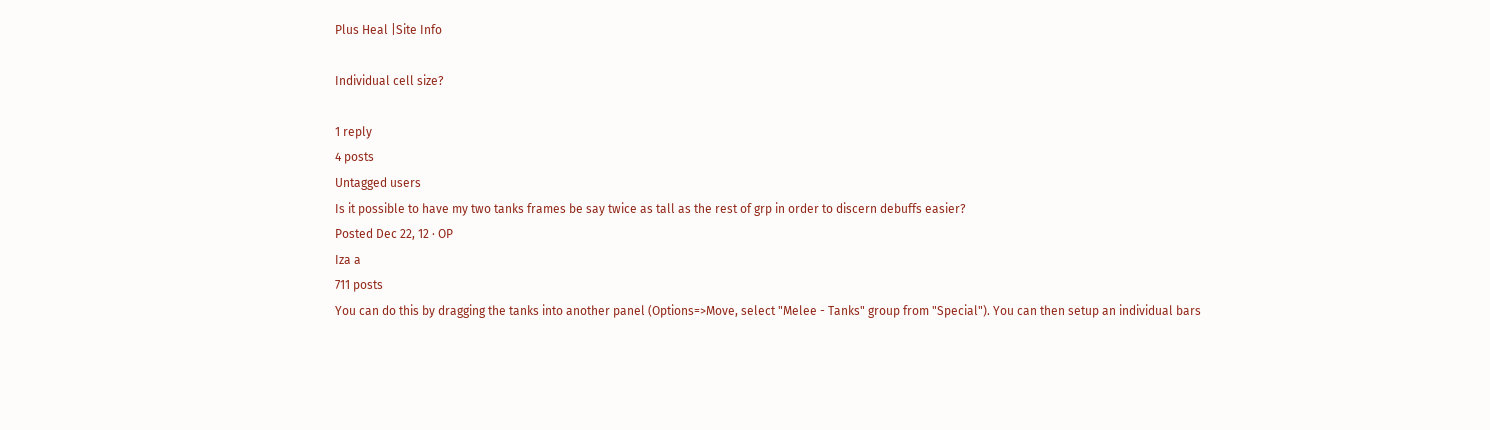Plus Heal |Site Info

Individual cell size?

1 reply
4 posts
Untagged users
Is it possible to have my two tanks frames be say twice as tall as the rest of grp in order to discern debuffs easier?
Posted Dec 22, 12 · OP
Iza a
711 posts
You can do this by dragging the tanks into another panel (Options=>Move, select "Melee - Tanks" group from "Special"). You can then setup an individual bars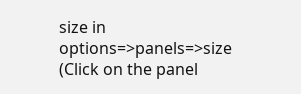size in options=>panels=>size (Click on the panel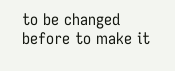to be changed before to make it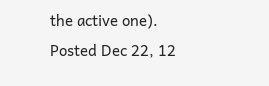the active one).
Posted Dec 22, 12